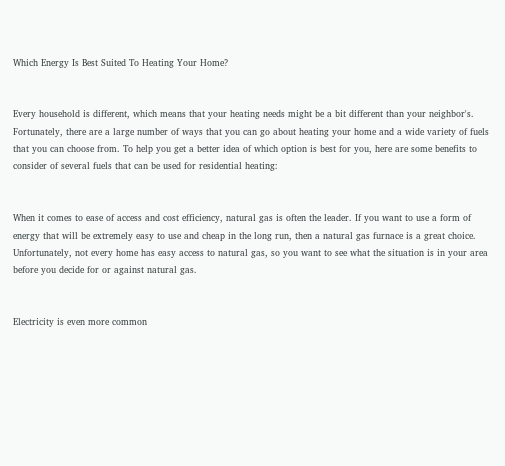Which Energy Is Best Suited To Heating Your Home?


Every household is different, which means that your heating needs might be a bit different than your neighbor's. Fortunately, there are a large number of ways that you can go about heating your home and a wide variety of fuels that you can choose from. To help you get a better idea of which option is best for you, here are some benefits to consider of several fuels that can be used for residential heating:


When it comes to ease of access and cost efficiency, natural gas is often the leader. If you want to use a form of energy that will be extremely easy to use and cheap in the long run, then a natural gas furnace is a great choice. Unfortunately, not every home has easy access to natural gas, so you want to see what the situation is in your area before you decide for or against natural gas.


Electricity is even more common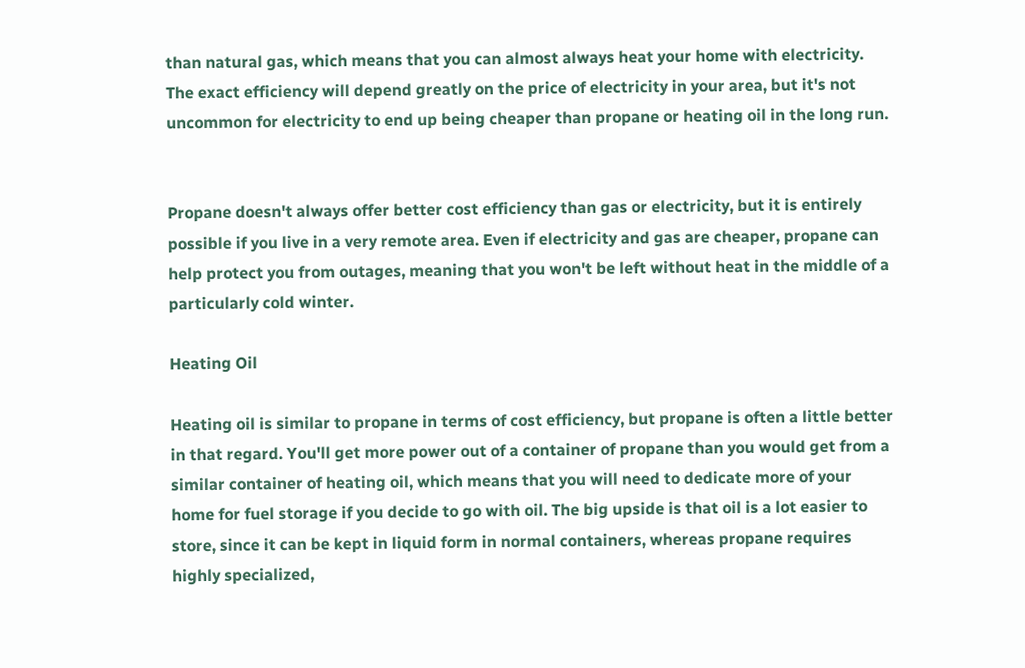than natural gas, which means that you can almost always heat your home with electricity. The exact efficiency will depend greatly on the price of electricity in your area, but it's not uncommon for electricity to end up being cheaper than propane or heating oil in the long run.


Propane doesn't always offer better cost efficiency than gas or electricity, but it is entirely possible if you live in a very remote area. Even if electricity and gas are cheaper, propane can help protect you from outages, meaning that you won't be left without heat in the middle of a particularly cold winter.

Heating Oil

Heating oil is similar to propane in terms of cost efficiency, but propane is often a little better in that regard. You'll get more power out of a container of propane than you would get from a similar container of heating oil, which means that you will need to dedicate more of your home for fuel storage if you decide to go with oil. The big upside is that oil is a lot easier to store, since it can be kept in liquid form in normal containers, whereas propane requires highly specialized,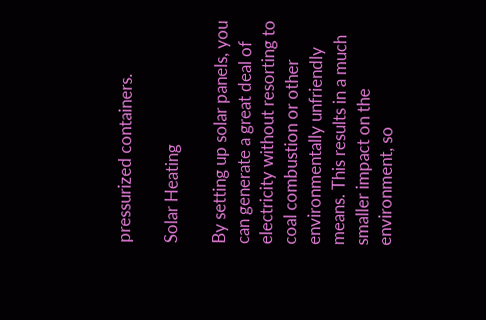pressurized containers.

Solar Heating

By setting up solar panels, you can generate a great deal of electricity without resorting to coal combustion or other environmentally unfriendly means. This results in a much smaller impact on the environment, so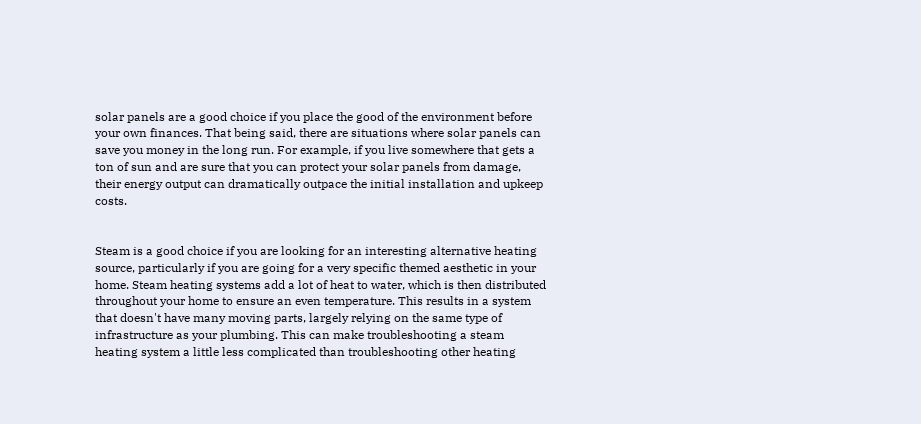solar panels are a good choice if you place the good of the environment before your own finances. That being said, there are situations where solar panels can save you money in the long run. For example, if you live somewhere that gets a ton of sun and are sure that you can protect your solar panels from damage, their energy output can dramatically outpace the initial installation and upkeep costs.


Steam is a good choice if you are looking for an interesting alternative heating source, particularly if you are going for a very specific themed aesthetic in your home. Steam heating systems add a lot of heat to water, which is then distributed throughout your home to ensure an even temperature. This results in a system that doesn't have many moving parts, largely relying on the same type of infrastructure as your plumbing. This can make troubleshooting a steam heating system a little less complicated than troubleshooting other heating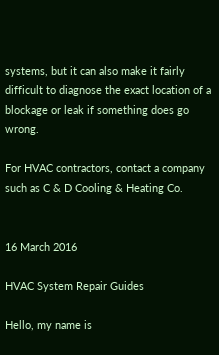systems, but it can also make it fairly difficult to diagnose the exact location of a blockage or leak if something does go wrong.

For HVAC contractors, contact a company such as C & D Cooling & Heating Co.


16 March 2016

HVAC System Repair Guides

Hello, my name is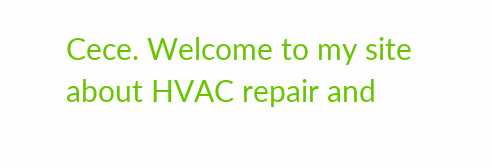Cece. Welcome to my site about HVAC repair and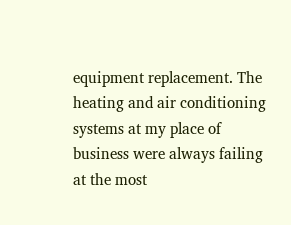equipment replacement. The heating and air conditioning systems at my place of business were always failing at the most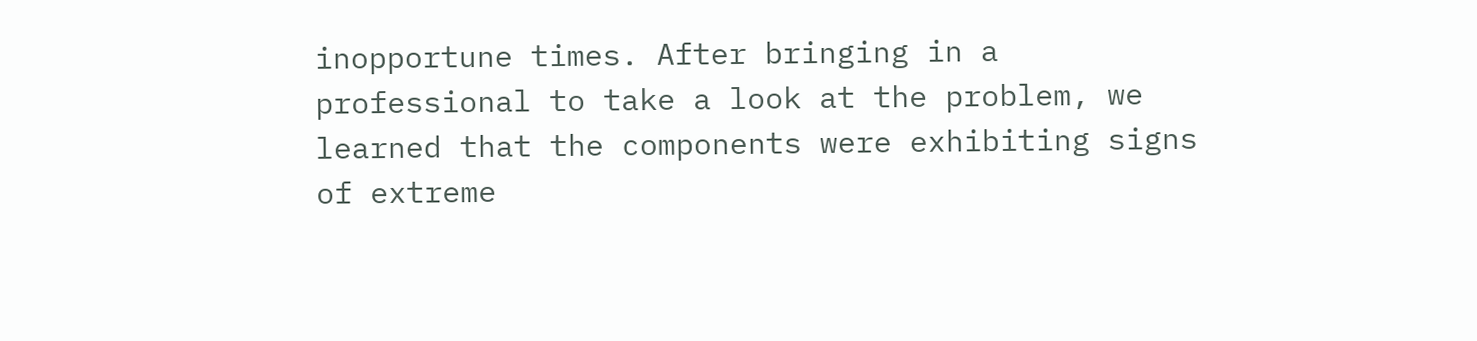inopportune times. After bringing in a professional to take a look at the problem, we learned that the components were exhibiting signs of extreme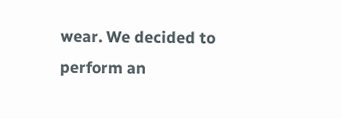wear. We decided to perform an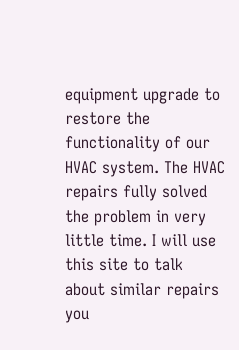equipment upgrade to restore the functionality of our HVAC system. The HVAC repairs fully solved the problem in very little time. I will use this site to talk about similar repairs you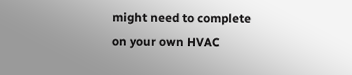might need to complete on your own HVAC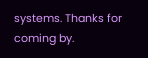systems. Thanks for coming by.